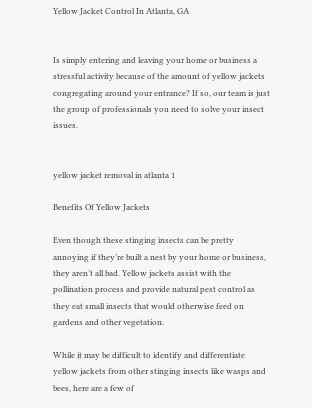Yellow Jacket Control In Atlanta, GA


Is simply entering and leaving your home or business a stressful activity because of the amount of yellow jackets congregating around your entrance? If so, our team is just the group of professionals you need to solve your insect issues.


yellow jacket removal in atlanta 1

Benefits Of Yellow Jackets

Even though these stinging insects can be pretty annoying if they’re built a nest by your home or business, they aren’t all bad. Yellow jackets assist with the pollination process and provide natural pest control as they eat small insects that would otherwise feed on gardens and other vegetation.

While it may be difficult to identify and differentiate yellow jackets from other stinging insects like wasps and bees, here are a few of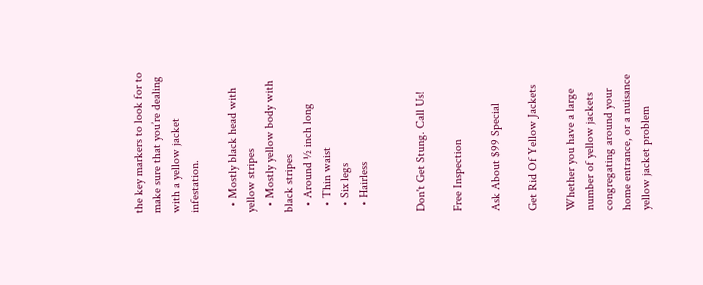the key markers to look for to make sure that you’re dealing with a yellow jacket infestation.

  • Mostly black head with yellow stripes
  • Mostly yellow body with black stripes
  • Around ½ inch long
  • Thin waist
  • Six legs
  • Hairless


Don't Get Stung. Call Us!

Free Inspection

Ask About $99 Special

Get Rid Of Yellow Jackets

Whether you have a large number of yellow jackets congregating around your home entrance, or a nuisance yellow jacket problem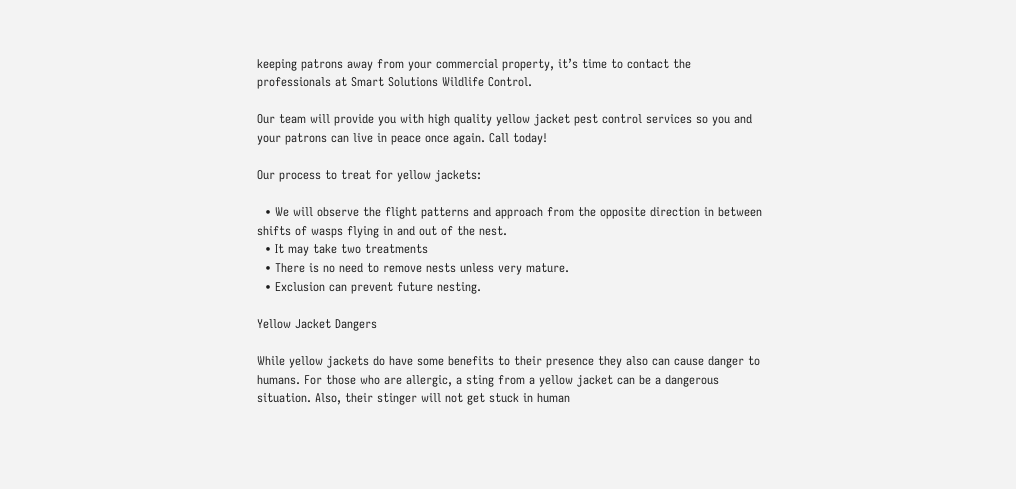keeping patrons away from your commercial property, it’s time to contact the professionals at Smart Solutions Wildlife Control.

Our team will provide you with high quality yellow jacket pest control services so you and your patrons can live in peace once again. Call today!

Our process to treat for yellow jackets:

  • We will observe the flight patterns and approach from the opposite direction in between shifts of wasps flying in and out of the nest.
  • It may take two treatments
  • There is no need to remove nests unless very mature.
  • Exclusion can prevent future nesting.

Yellow Jacket Dangers

While yellow jackets do have some benefits to their presence they also can cause danger to humans. For those who are allergic, a sting from a yellow jacket can be a dangerous situation. Also, their stinger will not get stuck in human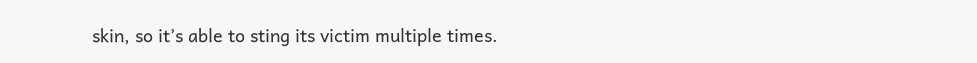skin, so it’s able to sting its victim multiple times.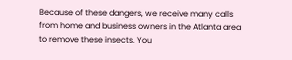Because of these dangers, we receive many calls from home and business owners in the Atlanta area to remove these insects. You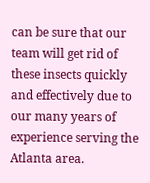can be sure that our team will get rid of these insects quickly and effectively due to our many years of experience serving the Atlanta area.